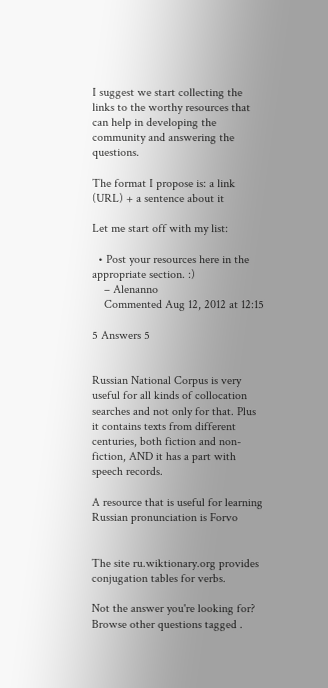I suggest we start collecting the links to the worthy resources that can help in developing the community and answering the questions.

The format I propose is: a link (URL) + a sentence about it

Let me start off with my list:

  • Post your resources here in the appropriate section. :)
    – Alenanno
    Commented Aug 12, 2012 at 12:15

5 Answers 5


Russian National Corpus is very useful for all kinds of collocation searches and not only for that. Plus it contains texts from different centuries, both fiction and non-fiction, AND it has a part with speech records.

A resource that is useful for learning Russian pronunciation is Forvo


The site ru.wiktionary.org provides conjugation tables for verbs.

Not the answer you're looking for? Browse other questions tagged .